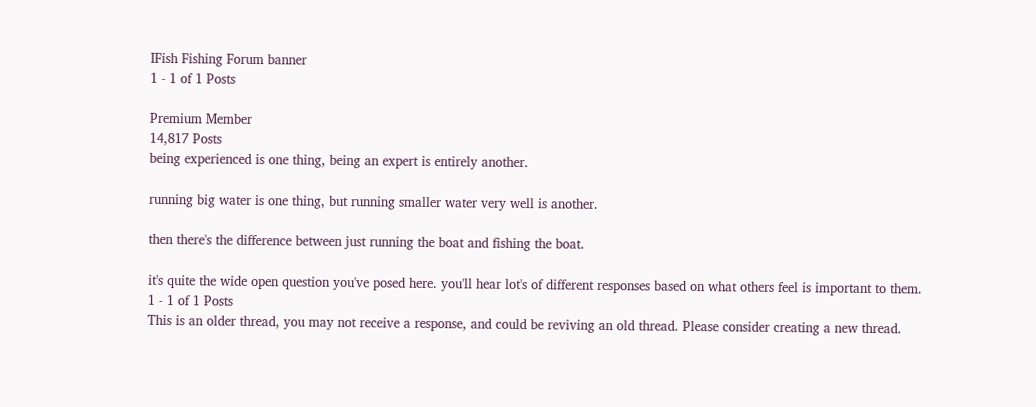IFish Fishing Forum banner
1 - 1 of 1 Posts

Premium Member
14,817 Posts
being experienced is one thing, being an expert is entirely another.

running big water is one thing, but running smaller water very well is another.

then there's the difference between just running the boat and fishing the boat.

it's quite the wide open question you've posed here. you'll hear lot's of different responses based on what others feel is important to them.
1 - 1 of 1 Posts
This is an older thread, you may not receive a response, and could be reviving an old thread. Please consider creating a new thread.